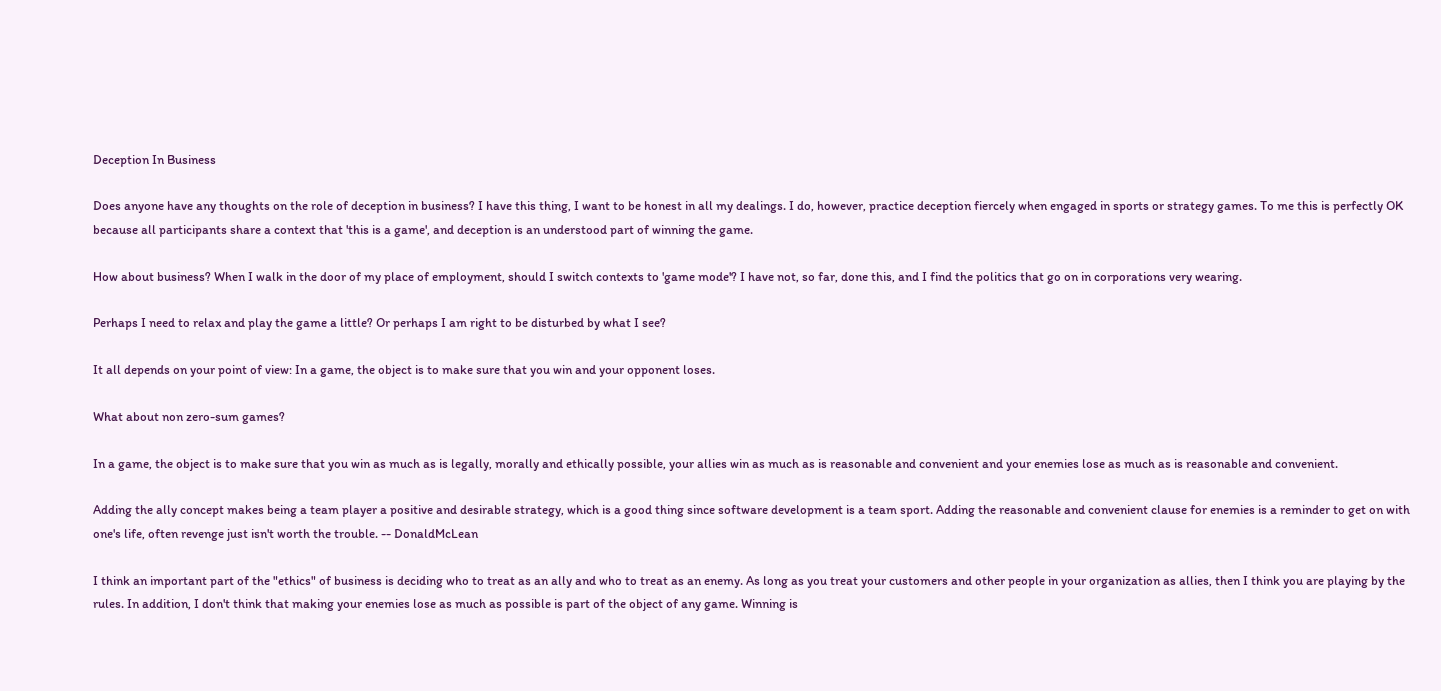Deception In Business

Does anyone have any thoughts on the role of deception in business? I have this thing, I want to be honest in all my dealings. I do, however, practice deception fiercely when engaged in sports or strategy games. To me this is perfectly OK because all participants share a context that 'this is a game', and deception is an understood part of winning the game.

How about business? When I walk in the door of my place of employment, should I switch contexts to 'game mode'? I have not, so far, done this, and I find the politics that go on in corporations very wearing.

Perhaps I need to relax and play the game a little? Or perhaps I am right to be disturbed by what I see?

It all depends on your point of view: In a game, the object is to make sure that you win and your opponent loses.

What about non zero-sum games?

In a game, the object is to make sure that you win as much as is legally, morally and ethically possible, your allies win as much as is reasonable and convenient and your enemies lose as much as is reasonable and convenient.

Adding the ally concept makes being a team player a positive and desirable strategy, which is a good thing since software development is a team sport. Adding the reasonable and convenient clause for enemies is a reminder to get on with one's life, often revenge just isn't worth the trouble. -- DonaldMcLean

I think an important part of the "ethics" of business is deciding who to treat as an ally and who to treat as an enemy. As long as you treat your customers and other people in your organization as allies, then I think you are playing by the rules. In addition, I don't think that making your enemies lose as much as possible is part of the object of any game. Winning is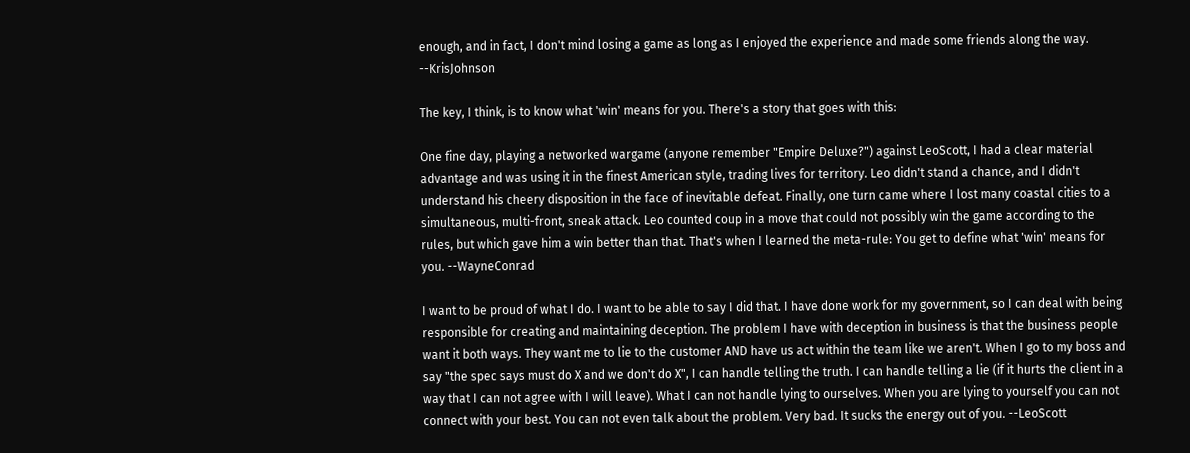enough, and in fact, I don't mind losing a game as long as I enjoyed the experience and made some friends along the way. --KrisJohnson

The key, I think, is to know what 'win' means for you. There's a story that goes with this:

One fine day, playing a networked wargame (anyone remember "Empire Deluxe?") against LeoScott, I had a clear material advantage and was using it in the finest American style, trading lives for territory. Leo didn't stand a chance, and I didn't understand his cheery disposition in the face of inevitable defeat. Finally, one turn came where I lost many coastal cities to a simultaneous, multi-front, sneak attack. Leo counted coup in a move that could not possibly win the game according to the rules, but which gave him a win better than that. That's when I learned the meta-rule: You get to define what 'win' means for you. --WayneConrad

I want to be proud of what I do. I want to be able to say I did that. I have done work for my government, so I can deal with being responsible for creating and maintaining deception. The problem I have with deception in business is that the business people want it both ways. They want me to lie to the customer AND have us act within the team like we aren't. When I go to my boss and say "the spec says must do X and we don't do X", I can handle telling the truth. I can handle telling a lie (if it hurts the client in a way that I can not agree with I will leave). What I can not handle lying to ourselves. When you are lying to yourself you can not connect with your best. You can not even talk about the problem. Very bad. It sucks the energy out of you. --LeoScott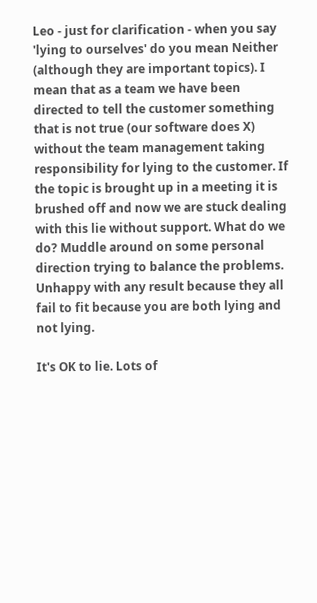Leo - just for clarification - when you say 'lying to ourselves' do you mean Neither (although they are important topics). I mean that as a team we have been directed to tell the customer something that is not true (our software does X) without the team management taking responsibility for lying to the customer. If the topic is brought up in a meeting it is brushed off and now we are stuck dealing with this lie without support. What do we do? Muddle around on some personal direction trying to balance the problems. Unhappy with any result because they all fail to fit because you are both lying and not lying.

It's OK to lie. Lots of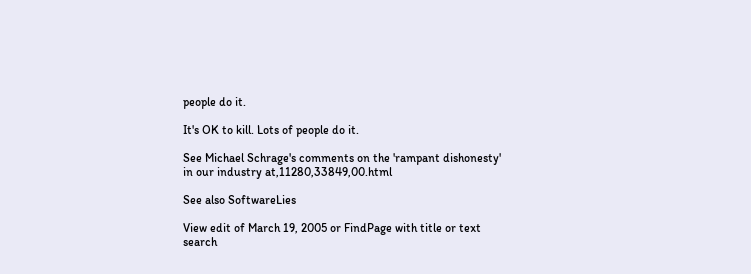people do it.

It's OK to kill. Lots of people do it.

See Michael Schrage's comments on the 'rampant dishonesty' in our industry at,11280,33849,00.html

See also SoftwareLies

View edit of March 19, 2005 or FindPage with title or text search